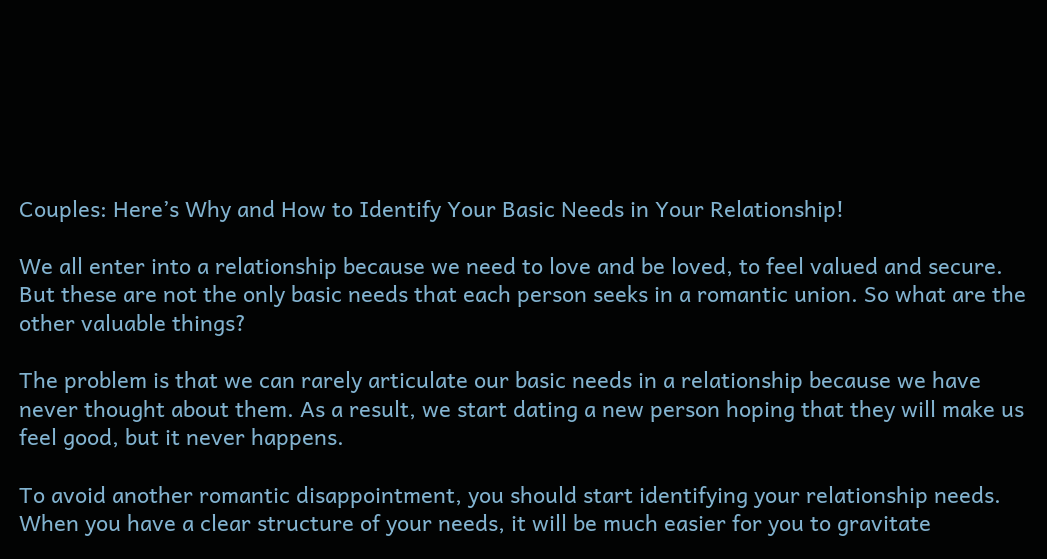Couples: Here’s Why and How to Identify Your Basic Needs in Your Relationship!

We all enter into a relationship because we need to love and be loved, to feel valued and secure. But these are not the only basic needs that each person seeks in a romantic union. So what are the other valuable things?

The problem is that we can rarely articulate our basic needs in a relationship because we have never thought about them. As a result, we start dating a new person hoping that they will make us feel good, but it never happens.

To avoid another romantic disappointment, you should start identifying your relationship needs. When you have a clear structure of your needs, it will be much easier for you to gravitate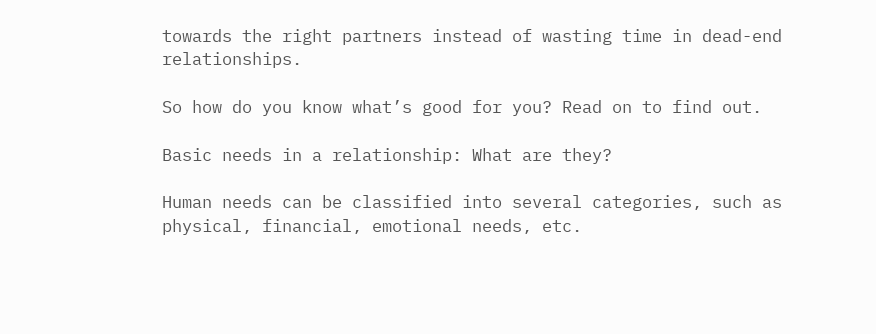towards the right partners instead of wasting time in dead-end relationships.

So how do you know what’s good for you? Read on to find out.

Basic needs in a relationship: What are they?

Human needs can be classified into several categories, such as physical, financial, emotional needs, etc.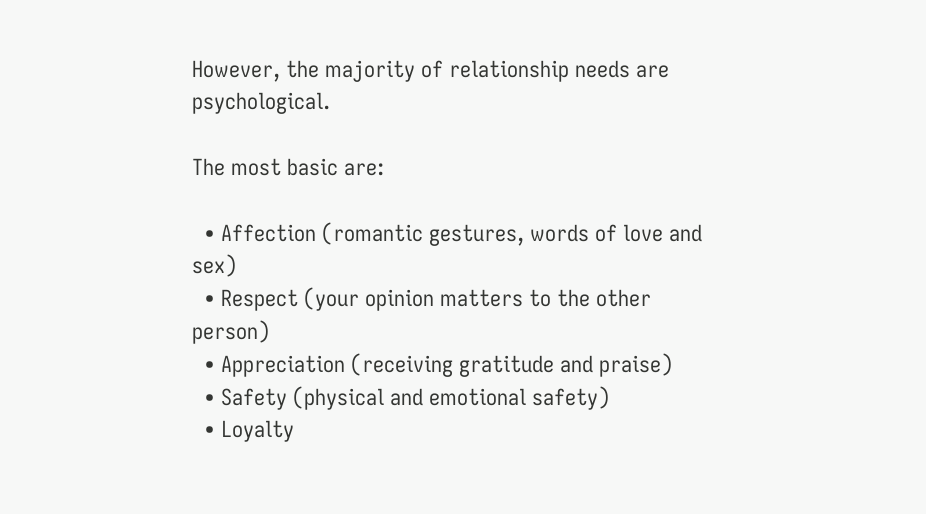However, the majority of relationship needs are psychological.

The most basic are:

  • Affection (romantic gestures, words of love and sex)
  • Respect (your opinion matters to the other person)
  • Appreciation (receiving gratitude and praise)
  • Safety (physical and emotional safety)
  • Loyalty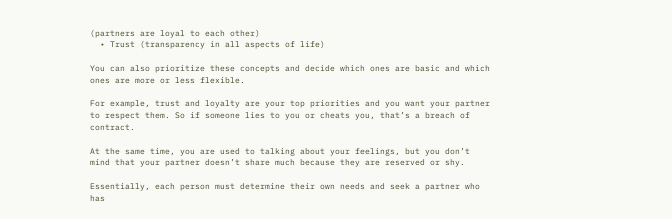(partners are loyal to each other)
  • Trust (transparency in all aspects of life)

You can also prioritize these concepts and decide which ones are basic and which ones are more or less flexible.

For example, trust and loyalty are your top priorities and you want your partner to respect them. So if someone lies to you or cheats you, that’s a breach of contract.

At the same time, you are used to talking about your feelings, but you don’t mind that your partner doesn’t share much because they are reserved or shy.

Essentially, each person must determine their own needs and seek a partner who has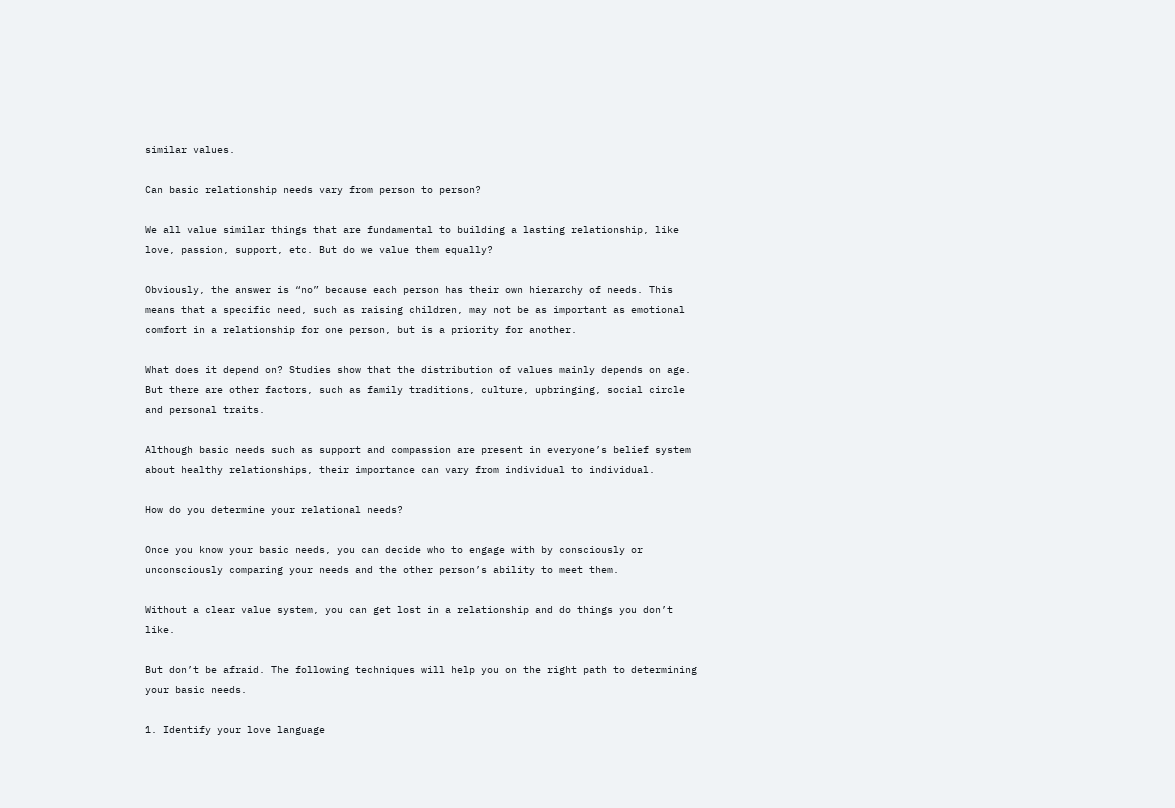similar values.

Can basic relationship needs vary from person to person?

We all value similar things that are fundamental to building a lasting relationship, like love, passion, support, etc. But do we value them equally?

Obviously, the answer is “no” because each person has their own hierarchy of needs. This means that a specific need, such as raising children, may not be as important as emotional comfort in a relationship for one person, but is a priority for another.

What does it depend on? Studies show that the distribution of values mainly depends on age. But there are other factors, such as family traditions, culture, upbringing, social circle and personal traits.

Although basic needs such as support and compassion are present in everyone’s belief system about healthy relationships, their importance can vary from individual to individual.

How do you determine your relational needs?

Once you know your basic needs, you can decide who to engage with by consciously or unconsciously comparing your needs and the other person’s ability to meet them.

Without a clear value system, you can get lost in a relationship and do things you don’t like.

But don’t be afraid. The following techniques will help you on the right path to determining your basic needs.

1. Identify your love language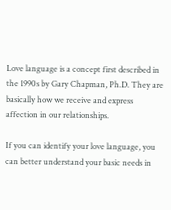Love language is a concept first described in the 1990s by Gary Chapman, Ph.D. They are basically how we receive and express affection in our relationships.

If you can identify your love language, you can better understand your basic needs in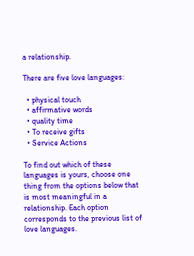a relationship.

There are five love languages:

  • physical touch
  • affirmative words
  • quality time
  • To receive gifts
  • Service Actions

To find out which of these languages is yours, choose one thing from the options below that is most meaningful in a relationship. Each option corresponds to the previous list of love languages.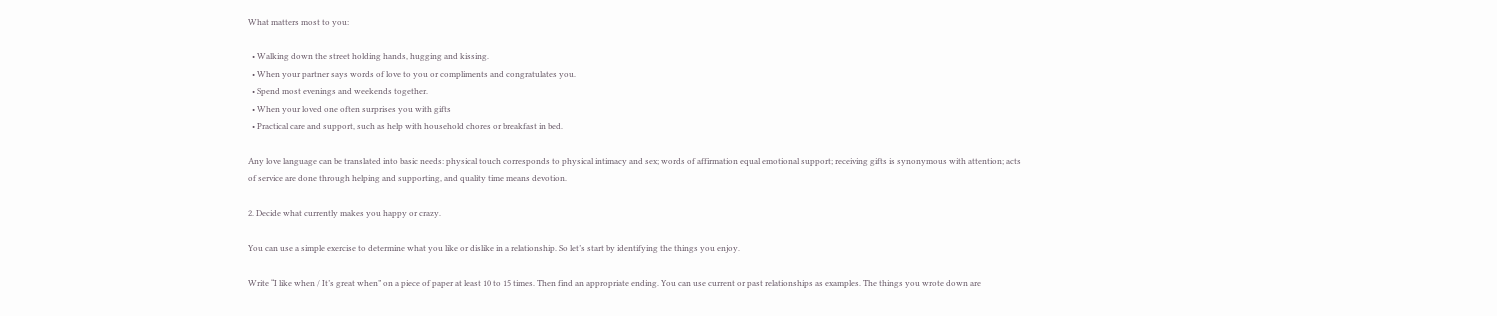What matters most to you:

  • Walking down the street holding hands, hugging and kissing.
  • When your partner says words of love to you or compliments and congratulates you.
  • Spend most evenings and weekends together.
  • When your loved one often surprises you with gifts
  • Practical care and support, such as help with household chores or breakfast in bed.

Any love language can be translated into basic needs: physical touch corresponds to physical intimacy and sex; words of affirmation equal emotional support; receiving gifts is synonymous with attention; acts of service are done through helping and supporting, and quality time means devotion.

2. Decide what currently makes you happy or crazy.

You can use a simple exercise to determine what you like or dislike in a relationship. So let’s start by identifying the things you enjoy.

Write “I like when / It’s great when” on a piece of paper at least 10 to 15 times. Then find an appropriate ending. You can use current or past relationships as examples. The things you wrote down are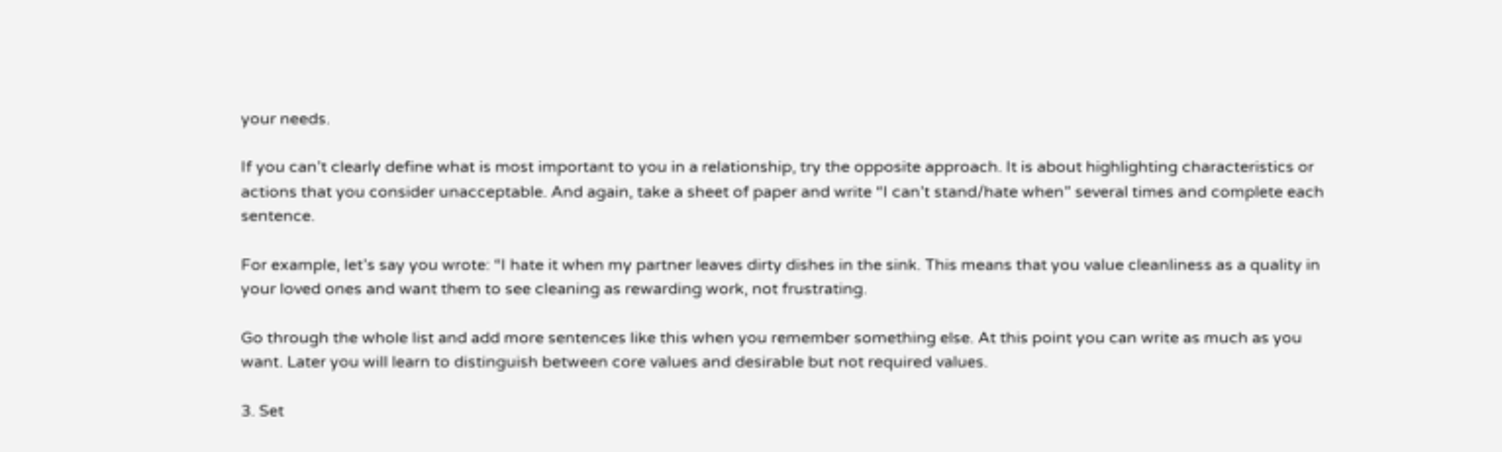your needs.

If you can’t clearly define what is most important to you in a relationship, try the opposite approach. It is about highlighting characteristics or actions that you consider unacceptable. And again, take a sheet of paper and write “I can’t stand/hate when” several times and complete each sentence.

For example, let’s say you wrote: “I hate it when my partner leaves dirty dishes in the sink. This means that you value cleanliness as a quality in your loved ones and want them to see cleaning as rewarding work, not frustrating.

Go through the whole list and add more sentences like this when you remember something else. At this point you can write as much as you want. Later you will learn to distinguish between core values and desirable but not required values.

3. Set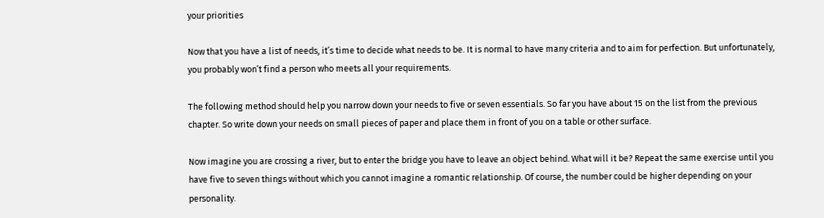your priorities

Now that you have a list of needs, it’s time to decide what needs to be. It is normal to have many criteria and to aim for perfection. But unfortunately, you probably won’t find a person who meets all your requirements.

The following method should help you narrow down your needs to five or seven essentials. So far you have about 15 on the list from the previous chapter. So write down your needs on small pieces of paper and place them in front of you on a table or other surface.

Now imagine you are crossing a river, but to enter the bridge you have to leave an object behind. What will it be? Repeat the same exercise until you have five to seven things without which you cannot imagine a romantic relationship. Of course, the number could be higher depending on your personality.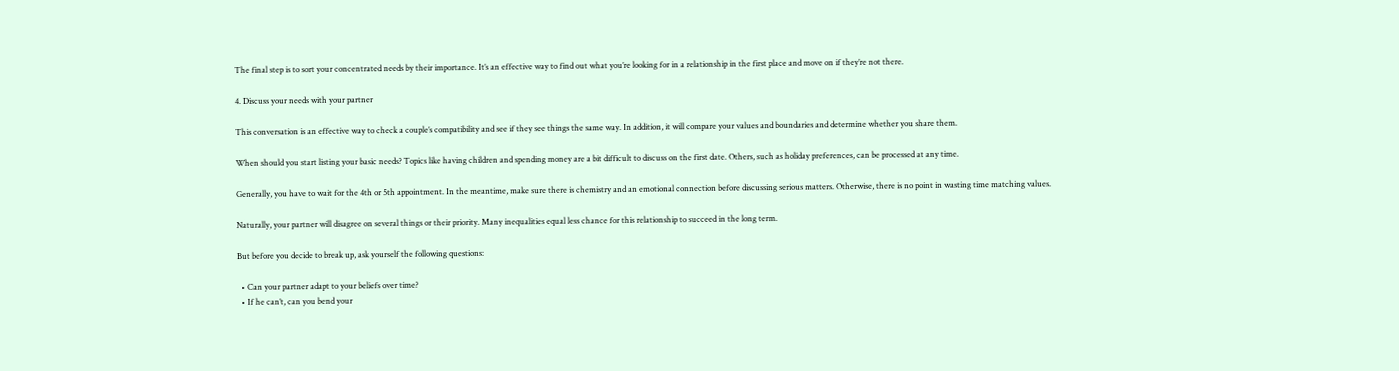The final step is to sort your concentrated needs by their importance. It’s an effective way to find out what you’re looking for in a relationship in the first place and move on if they’re not there.

4. Discuss your needs with your partner

This conversation is an effective way to check a couple’s compatibility and see if they see things the same way. In addition, it will compare your values and boundaries and determine whether you share them.

When should you start listing your basic needs? Topics like having children and spending money are a bit difficult to discuss on the first date. Others, such as holiday preferences, can be processed at any time.

Generally, you have to wait for the 4th or 5th appointment. In the meantime, make sure there is chemistry and an emotional connection before discussing serious matters. Otherwise, there is no point in wasting time matching values.

Naturally, your partner will disagree on several things or their priority. Many inequalities equal less chance for this relationship to succeed in the long term.

But before you decide to break up, ask yourself the following questions:

  • Can your partner adapt to your beliefs over time?
  • If he can’t, can you bend your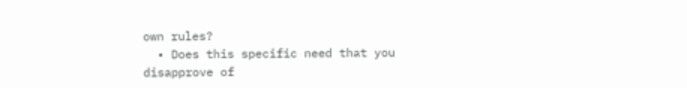own rules?
  • Does this specific need that you disapprove of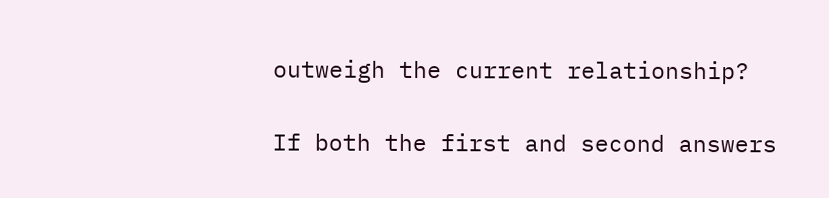outweigh the current relationship?

If both the first and second answers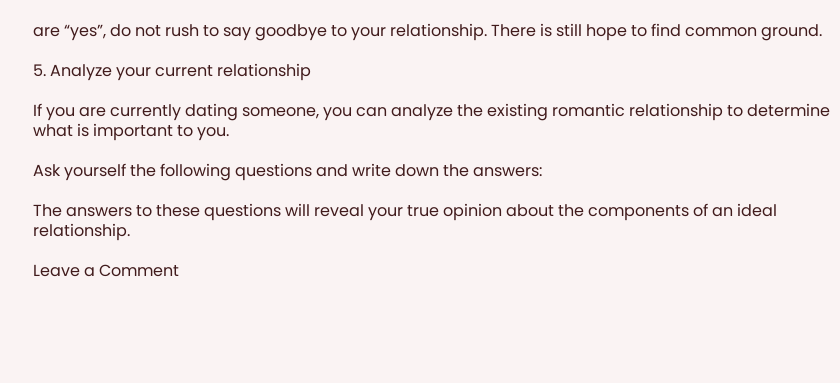are “yes”, do not rush to say goodbye to your relationship. There is still hope to find common ground.

5. Analyze your current relationship

If you are currently dating someone, you can analyze the existing romantic relationship to determine what is important to you.

Ask yourself the following questions and write down the answers:

The answers to these questions will reveal your true opinion about the components of an ideal relationship.

Leave a Comment